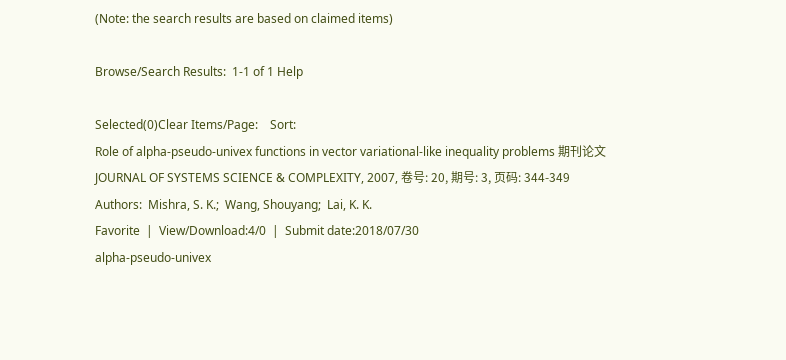(Note: the search results are based on claimed items)

Browse/Search Results:  1-1 of 1 Help

Selected(0)Clear Items/Page:    Sort:
Role of alpha-pseudo-univex functions in vector variational-like inequality problems 期刊论文
JOURNAL OF SYSTEMS SCIENCE & COMPLEXITY, 2007, 卷号: 20, 期号: 3, 页码: 344-349
Authors:  Mishra, S. K.;  Wang, Shouyang;  Lai, K. K.
Favorite  |  View/Download:4/0  |  Submit date:2018/07/30
alpha-pseudo-univex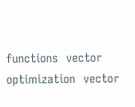functions  vector optimization  vector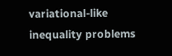variational-like inequality problems